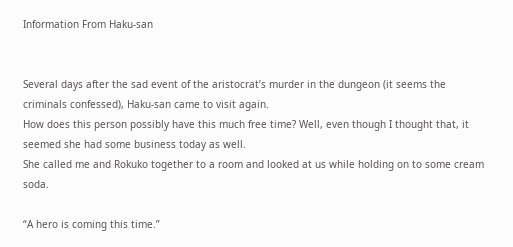Information From Haku-san


Several days after the sad event of the aristocrat’s murder in the dungeon (it seems the criminals confessed), Haku-san came to visit again.
How does this person possibly have this much free time? Well, even though I thought that, it seemed she had some business today as well.
She called me and Rokuko together to a room and looked at us while holding on to some cream soda.

“A hero is coming this time.”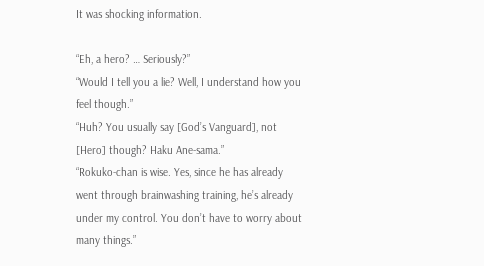It was shocking information.

“Eh, a hero? … Seriously?”
“Would I tell you a lie? Well, I understand how you feel though.”
“Huh? You usually say [God’s Vanguard], not [Hero] though? Haku Ane-sama.”
“Rokuko-chan is wise. Yes, since he has already went through brainwashing training, he’s already under my control. You don’t have to worry about many things.”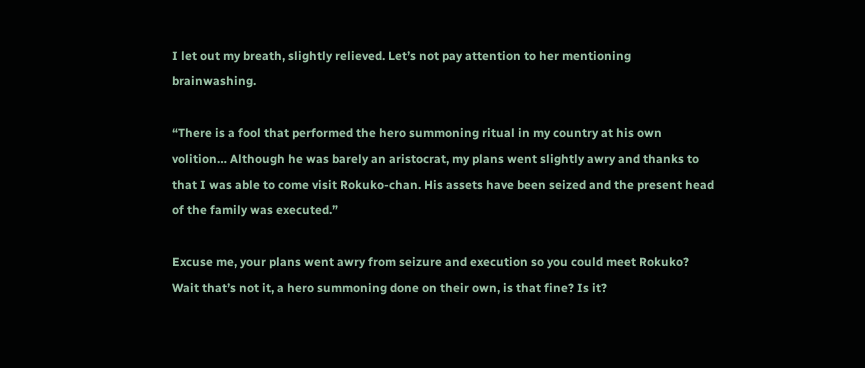I let out my breath, slightly relieved. Let’s not pay attention to her mentioning brainwashing.

“There is a fool that performed the hero summoning ritual in my country at his own volition… Although he was barely an aristocrat, my plans went slightly awry and thanks to that I was able to come visit Rokuko-chan. His assets have been seized and the present head of the family was executed.”

Excuse me, your plans went awry from seizure and execution so you could meet Rokuko? Wait that’s not it, a hero summoning done on their own, is that fine? Is it?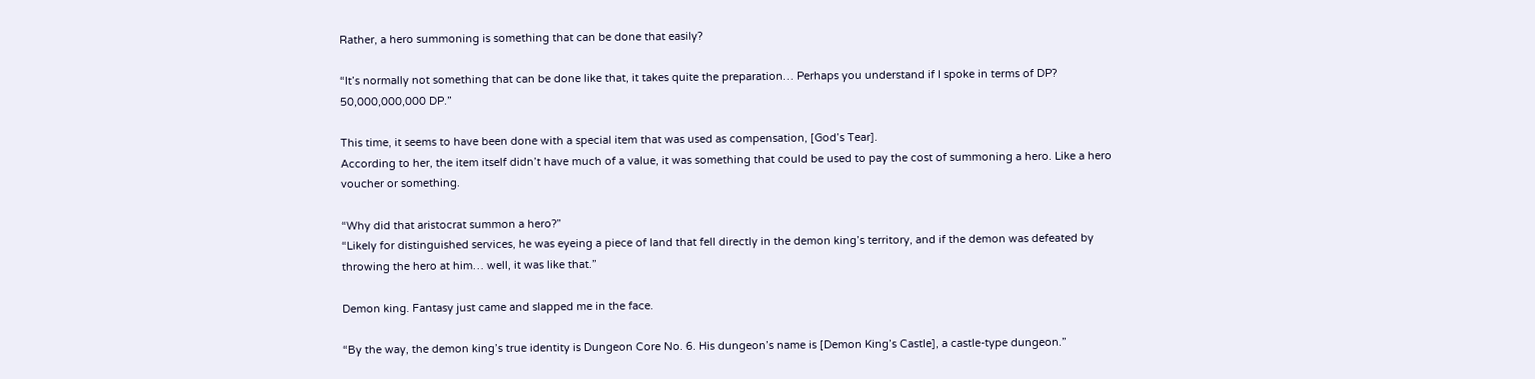Rather, a hero summoning is something that can be done that easily?

“It’s normally not something that can be done like that, it takes quite the preparation… Perhaps you understand if I spoke in terms of DP? 50,000,000,000 DP.”

This time, it seems to have been done with a special item that was used as compensation, [God’s Tear].
According to her, the item itself didn’t have much of a value, it was something that could be used to pay the cost of summoning a hero. Like a hero voucher or something.

“Why did that aristocrat summon a hero?”
“Likely for distinguished services, he was eyeing a piece of land that fell directly in the demon king’s territory, and if the demon was defeated by throwing the hero at him… well, it was like that.”

Demon king. Fantasy just came and slapped me in the face.

“By the way, the demon king’s true identity is Dungeon Core No. 6. His dungeon’s name is [Demon King’s Castle], a castle-type dungeon.”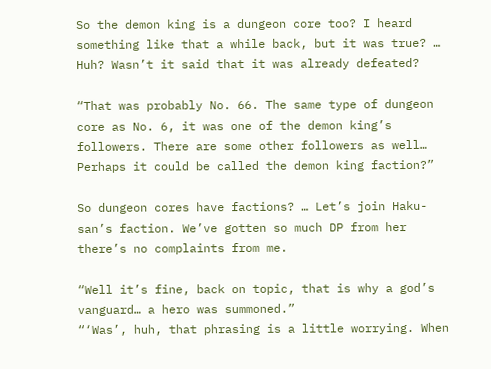So the demon king is a dungeon core too? I heard something like that a while back, but it was true? … Huh? Wasn’t it said that it was already defeated?

“That was probably No. 66. The same type of dungeon core as No. 6, it was one of the demon king’s followers. There are some other followers as well… Perhaps it could be called the demon king faction?”

So dungeon cores have factions? … Let’s join Haku-san’s faction. We’ve gotten so much DP from her there’s no complaints from me.

“Well it’s fine, back on topic, that is why a god’s vanguard… a hero was summoned.”
“‘Was’, huh, that phrasing is a little worrying. When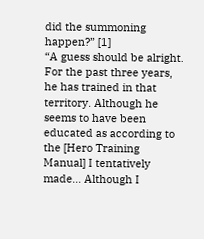did the summoning happen?” [1]
“A guess should be alright. For the past three years, he has trained in that territory. Although he seems to have been educated as according to the [Hero Training Manual] I tentatively made… Although I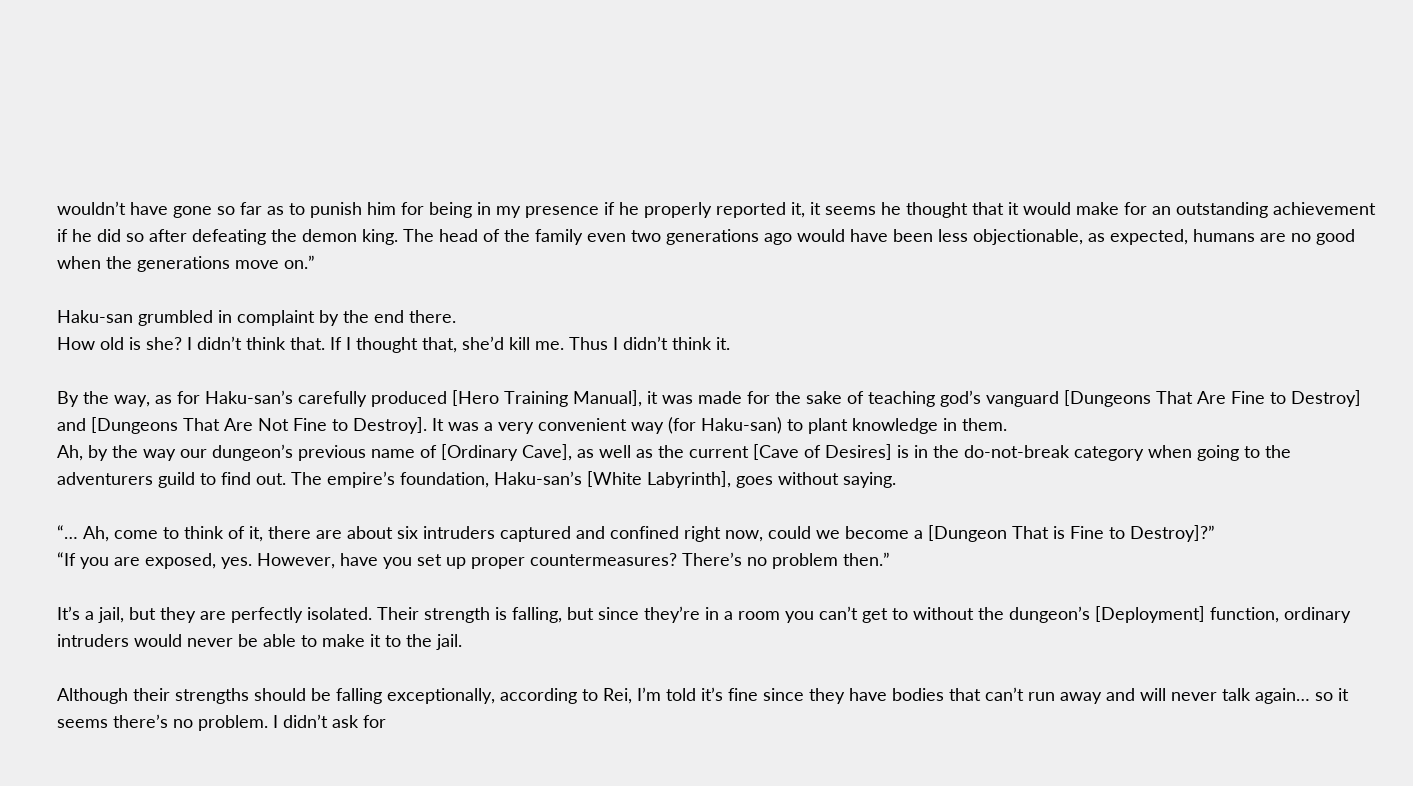wouldn’t have gone so far as to punish him for being in my presence if he properly reported it, it seems he thought that it would make for an outstanding achievement if he did so after defeating the demon king. The head of the family even two generations ago would have been less objectionable, as expected, humans are no good when the generations move on.”

Haku-san grumbled in complaint by the end there.
How old is she? I didn’t think that. If I thought that, she’d kill me. Thus I didn’t think it.

By the way, as for Haku-san’s carefully produced [Hero Training Manual], it was made for the sake of teaching god’s vanguard [Dungeons That Are Fine to Destroy] and [Dungeons That Are Not Fine to Destroy]. It was a very convenient way (for Haku-san) to plant knowledge in them.
Ah, by the way our dungeon’s previous name of [Ordinary Cave], as well as the current [Cave of Desires] is in the do-not-break category when going to the adventurers guild to find out. The empire’s foundation, Haku-san’s [White Labyrinth], goes without saying.

“… Ah, come to think of it, there are about six intruders captured and confined right now, could we become a [Dungeon That is Fine to Destroy]?”
“If you are exposed, yes. However, have you set up proper countermeasures? There’s no problem then.”

It’s a jail, but they are perfectly isolated. Their strength is falling, but since they’re in a room you can’t get to without the dungeon’s [Deployment] function, ordinary intruders would never be able to make it to the jail.

Although their strengths should be falling exceptionally, according to Rei, I’m told it’s fine since they have bodies that can’t run away and will never talk again… so it seems there’s no problem. I didn’t ask for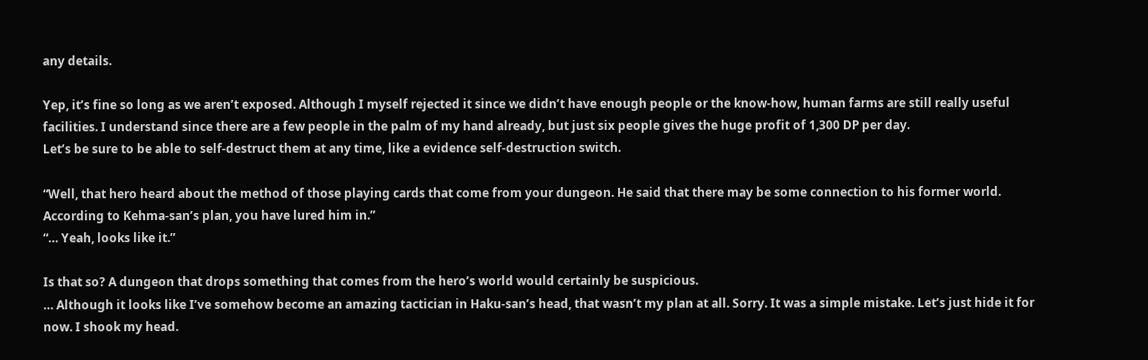any details.

Yep, it’s fine so long as we aren’t exposed. Although I myself rejected it since we didn’t have enough people or the know-how, human farms are still really useful facilities. I understand since there are a few people in the palm of my hand already, but just six people gives the huge profit of 1,300 DP per day.
Let’s be sure to be able to self-destruct them at any time, like a evidence self-destruction switch.

“Well, that hero heard about the method of those playing cards that come from your dungeon. He said that there may be some connection to his former world. According to Kehma-san’s plan, you have lured him in.”
“… Yeah, looks like it.”

Is that so? A dungeon that drops something that comes from the hero’s world would certainly be suspicious.
… Although it looks like I’ve somehow become an amazing tactician in Haku-san’s head, that wasn’t my plan at all. Sorry. It was a simple mistake. Let’s just hide it for now. I shook my head.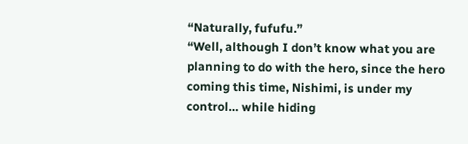“Naturally, fufufu.”
“Well, although I don’t know what you are planning to do with the hero, since the hero coming this time, Nishimi, is under my control… while hiding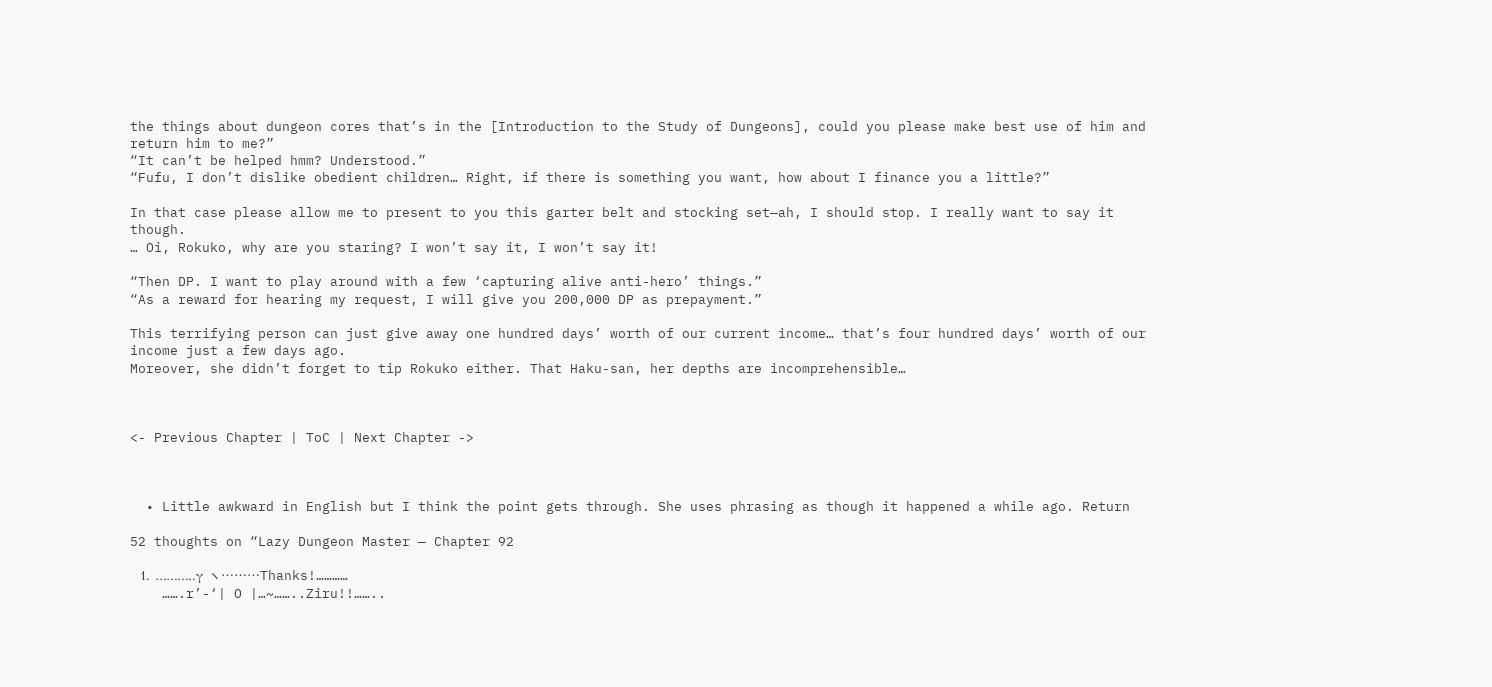the things about dungeon cores that’s in the [Introduction to the Study of Dungeons], could you please make best use of him and return him to me?”
“It can’t be helped hmm? Understood.”
“Fufu, I don’t dislike obedient children… Right, if there is something you want, how about I finance you a little?”

In that case please allow me to present to you this garter belt and stocking set—ah, I should stop. I really want to say it though.
… Oi, Rokuko, why are you staring? I won’t say it, I won’t say it!

“Then DP. I want to play around with a few ‘capturing alive anti-hero’ things.”
“As a reward for hearing my request, I will give you 200,000 DP as prepayment.”

This terrifying person can just give away one hundred days’ worth of our current income… that’s four hundred days’ worth of our income just a few days ago.
Moreover, she didn’t forget to tip Rokuko either. That Haku-san, her depths are incomprehensible…



<- Previous Chapter | ToC | Next Chapter ->



  • Little awkward in English but I think the point gets through. She uses phrasing as though it happened a while ago. Return

52 thoughts on “Lazy Dungeon Master — Chapter 92

  1. ………..γ ヽ………Thanks!…………
    …….r’-‘| O |…~……..Ziru!!……..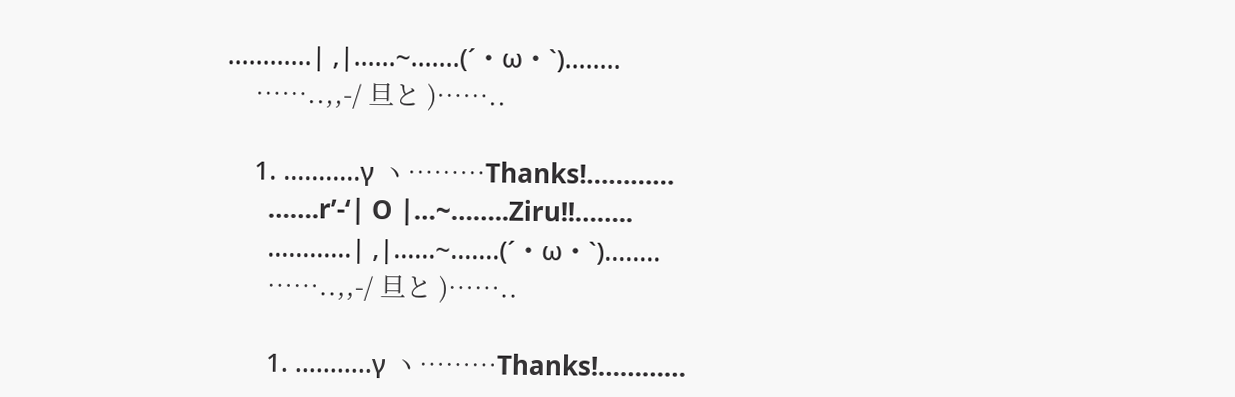…………| ,|……~…….(´・ω・`)……..
    ……..,,-/ 旦と )……..

    1. ………..γ ヽ………Thanks!…………
      …….r’-‘| O |…~……..Ziru!!……..
      …………| ,|……~…….(´・ω・`)……..
      ……..,,-/ 旦と )……..

      1. ………..γ ヽ………Thanks!…………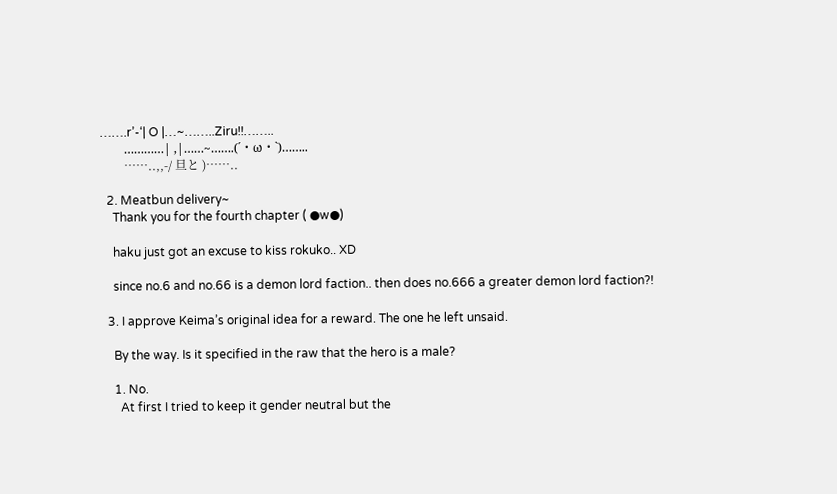…….r’-‘| O |…~……..Ziru!!……..
        …………| ,|……~…….(´・ω・`)……..
        ……..,,-/ 旦と )……..

  2. Meatbun delivery~
    Thank you for the fourth chapter ( ●w●)

    haku just got an excuse to kiss rokuko.. XD

    since no.6 and no.66 is a demon lord faction.. then does no.666 a greater demon lord faction?!

  3. I approve Keima’s original idea for a reward. The one he left unsaid.

    By the way. Is it specified in the raw that the hero is a male?

    1. No.
      At first I tried to keep it gender neutral but the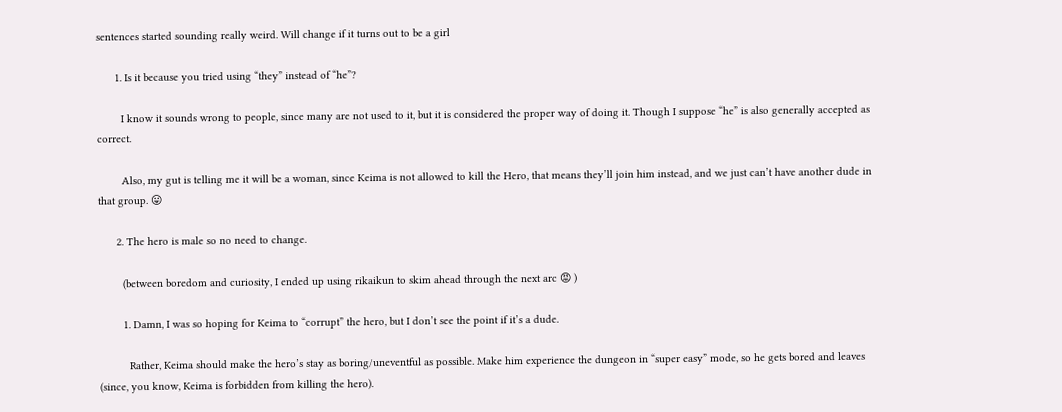sentences started sounding really weird. Will change if it turns out to be a girl

      1. Is it because you tried using “they” instead of “he”?

        I know it sounds wrong to people, since many are not used to it, but it is considered the proper way of doing it. Though I suppose “he” is also generally accepted as correct.

        Also, my gut is telling me it will be a woman, since Keima is not allowed to kill the Hero, that means they’ll join him instead, and we just can’t have another dude in that group. 😛

      2. The hero is male so no need to change.

        (between boredom and curiosity, I ended up using rikaikun to skim ahead through the next arc 😡 )

        1. Damn, I was so hoping for Keima to “corrupt” the hero, but I don’t see the point if it’s a dude.

          Rather, Keima should make the hero’s stay as boring/uneventful as possible. Make him experience the dungeon in “super easy” mode, so he gets bored and leaves (since, you know, Keima is forbidden from killing the hero).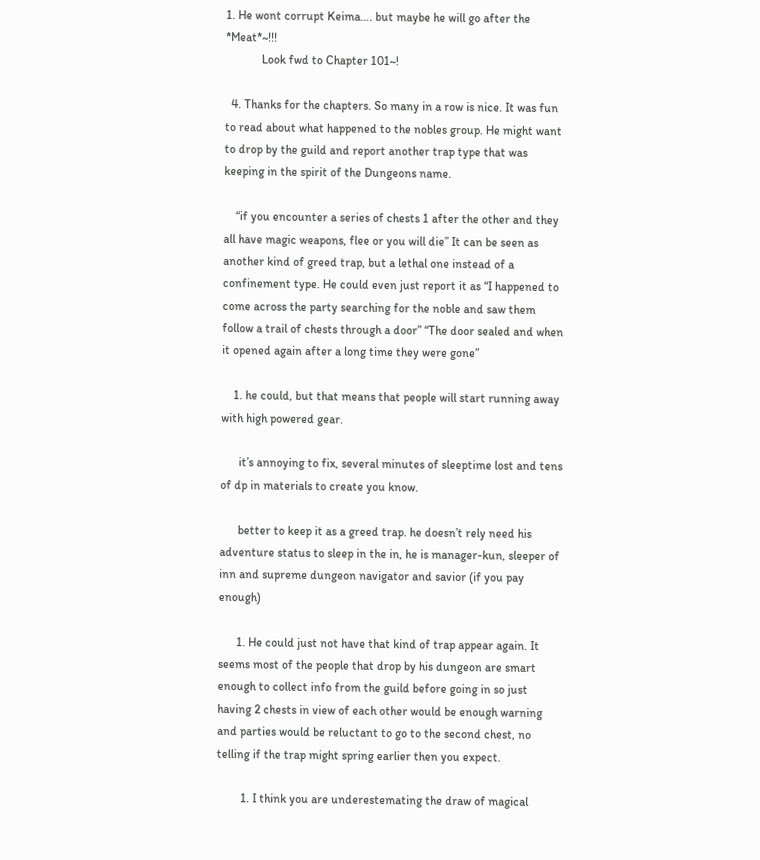1. He wont corrupt Keima…. but maybe he will go after the *Meat*~!!!
            Look fwd to Chapter 101~!

  4. Thanks for the chapters. So many in a row is nice. It was fun to read about what happened to the nobles group. He might want to drop by the guild and report another trap type that was keeping in the spirit of the Dungeons name.

    “if you encounter a series of chests 1 after the other and they all have magic weapons, flee or you will die” It can be seen as another kind of greed trap, but a lethal one instead of a confinement type. He could even just report it as “I happened to come across the party searching for the noble and saw them follow a trail of chests through a door” “The door sealed and when it opened again after a long time they were gone”

    1. he could, but that means that people will start running away with high powered gear.

      it’s annoying to fix, several minutes of sleeptime lost and tens of dp in materials to create you know.

      better to keep it as a greed trap. he doesn’t rely need his adventure status to sleep in the in, he is manager-kun, sleeper of inn and supreme dungeon navigator and savior (if you pay enough)

      1. He could just not have that kind of trap appear again. It seems most of the people that drop by his dungeon are smart enough to collect info from the guild before going in so just having 2 chests in view of each other would be enough warning and parties would be reluctant to go to the second chest, no telling if the trap might spring earlier then you expect.

        1. I think you are underestemating the draw of magical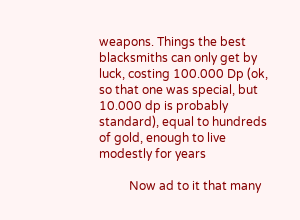weapons. Things the best blacksmiths can only get by luck, costing 100.000 Dp (ok, so that one was special, but 10.000 dp is probably standard), equal to hundreds of gold, enough to live modestly for years

          Now ad to it that many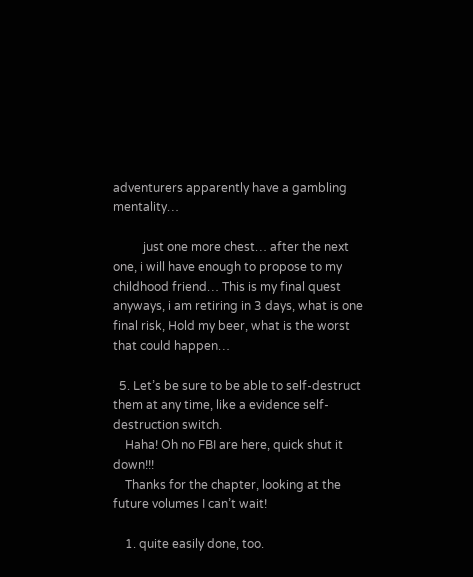adventurers apparently have a gambling mentality…

          just one more chest… after the next one, i will have enough to propose to my childhood friend… This is my final quest anyways, i am retiring in 3 days, what is one final risk, Hold my beer, what is the worst that could happen…

  5. Let’s be sure to be able to self-destruct them at any time, like a evidence self-destruction switch.
    Haha! Oh no FBI are here, quick shut it down!!!
    Thanks for the chapter, looking at the future volumes I can’t wait!

    1. quite easily done, too.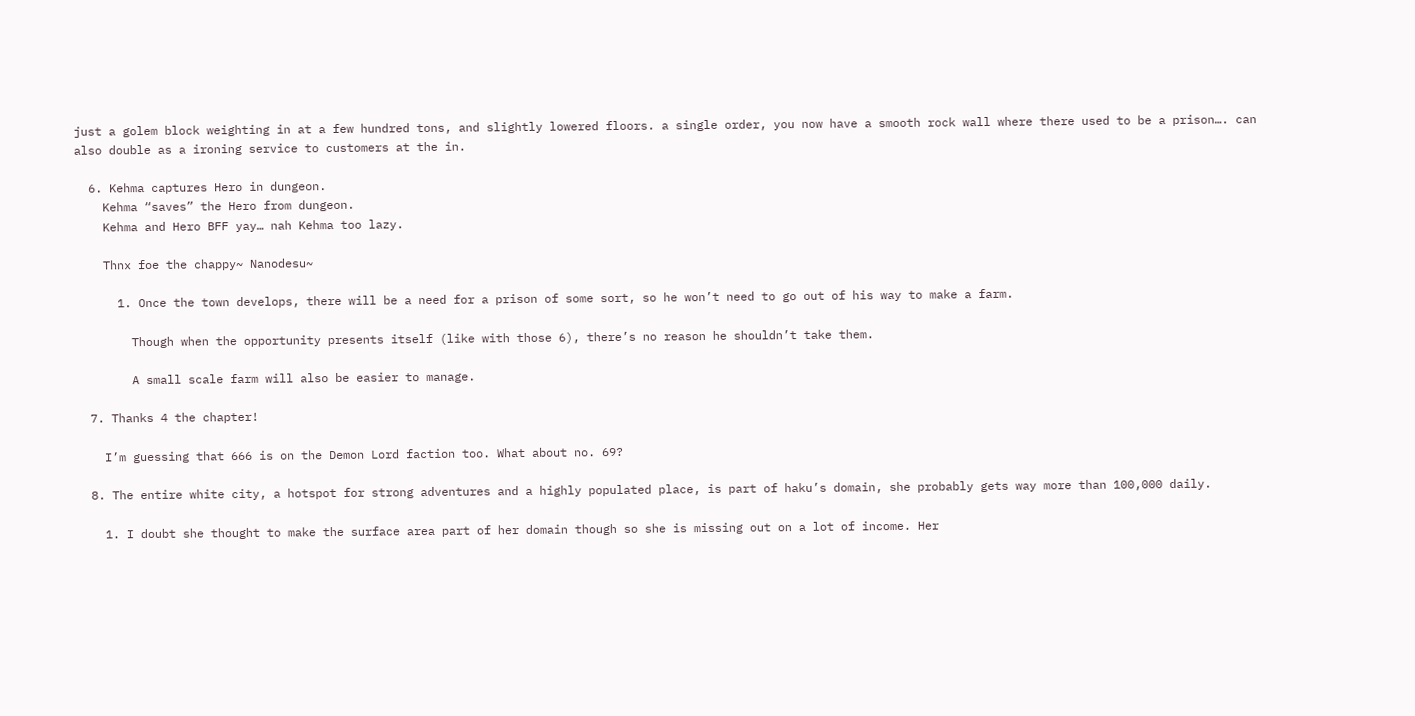just a golem block weighting in at a few hundred tons, and slightly lowered floors. a single order, you now have a smooth rock wall where there used to be a prison…. can also double as a ironing service to customers at the in.

  6. Kehma captures Hero in dungeon.
    Kehma “saves” the Hero from dungeon.
    Kehma and Hero BFF yay… nah Kehma too lazy.

    Thnx foe the chappy~ Nanodesu~

      1. Once the town develops, there will be a need for a prison of some sort, so he won’t need to go out of his way to make a farm.

        Though when the opportunity presents itself (like with those 6), there’s no reason he shouldn’t take them.

        A small scale farm will also be easier to manage.

  7. Thanks 4 the chapter!

    I’m guessing that 666 is on the Demon Lord faction too. What about no. 69?

  8. The entire white city, a hotspot for strong adventures and a highly populated place, is part of haku’s domain, she probably gets way more than 100,000 daily.

    1. I doubt she thought to make the surface area part of her domain though so she is missing out on a lot of income. Her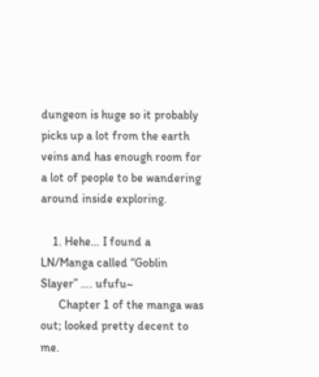dungeon is huge so it probably picks up a lot from the earth veins and has enough room for a lot of people to be wandering around inside exploring.

    1. Hehe… I found a LN/Manga called “Goblin Slayer” …. ufufu~
      Chapter 1 of the manga was out; looked pretty decent to me.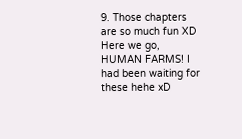9. Those chapters are so much fun XD Here we go, HUMAN FARMS! I had been waiting for these hehe xD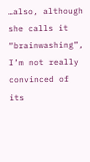…also, although she calls it “brainwashing”, I’m not really convinced of its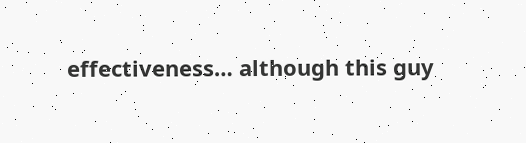effectiveness… although this guy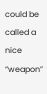could be called a nice “weapon”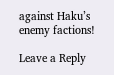against Haku’s enemy factions!

Leave a Reply